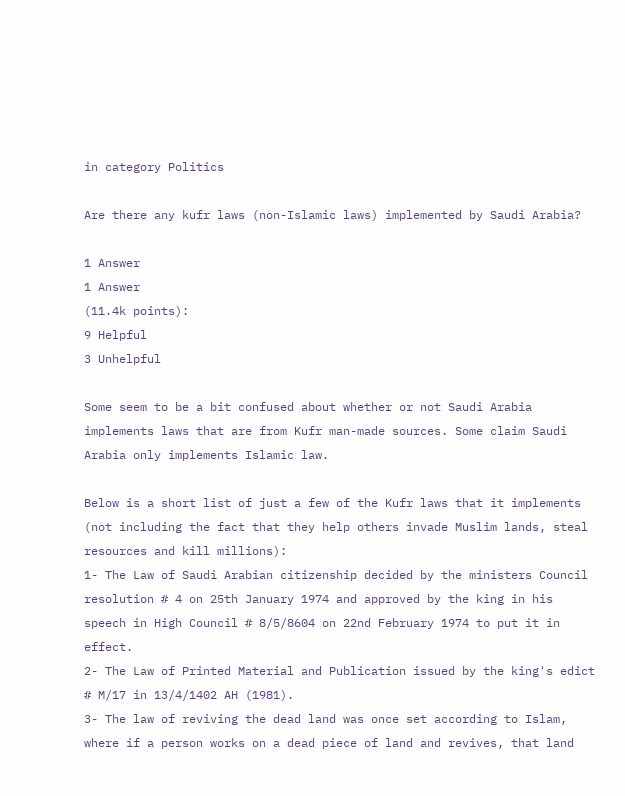in category Politics

Are there any kufr laws (non-Islamic laws) implemented by Saudi Arabia?

1 Answer
1 Answer
(11.4k points):
9 Helpful
3 Unhelpful

Some seem to be a bit confused about whether or not Saudi Arabia implements laws that are from Kufr man-made sources. Some claim Saudi Arabia only implements Islamic law.

Below is a short list of just a few of the Kufr laws that it implements (not including the fact that they help others invade Muslim lands, steal resources and kill millions):
1- The Law of Saudi Arabian citizenship decided by the ministers Council resolution # 4 on 25th January 1974 and approved by the king in his speech in High Council # 8/5/8604 on 22nd February 1974 to put it in effect.
2- The Law of Printed Material and Publication issued by the king's edict # M/17 in 13/4/1402 AH (1981).
3- The law of reviving the dead land was once set according to Islam, where if a person works on a dead piece of land and revives, that land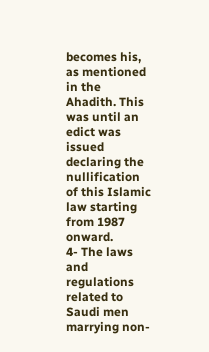becomes his, as mentioned in the Ahadith. This was until an edict was issued declaring the nullification of this Islamic law starting from 1987 onward.
4- The laws and regulations related to Saudi men marrying non-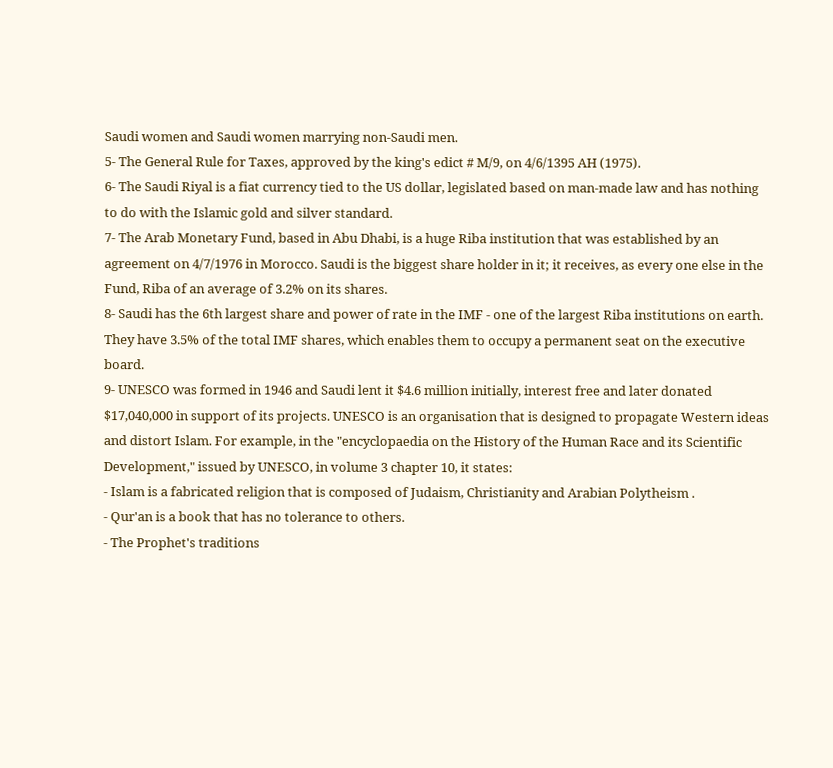Saudi women and Saudi women marrying non-Saudi men.
5- The General Rule for Taxes, approved by the king's edict # M/9, on 4/6/1395 AH (1975).
6- The Saudi Riyal is a fiat currency tied to the US dollar, legislated based on man-made law and has nothing to do with the Islamic gold and silver standard.
7- The Arab Monetary Fund, based in Abu Dhabi, is a huge Riba institution that was established by an agreement on 4/7/1976 in Morocco. Saudi is the biggest share holder in it; it receives, as every one else in the Fund, Riba of an average of 3.2% on its shares.
8- Saudi has the 6th largest share and power of rate in the IMF - one of the largest Riba institutions on earth. They have 3.5% of the total IMF shares, which enables them to occupy a permanent seat on the executive board.
9- UNESCO was formed in 1946 and Saudi lent it $4.6 million initially, interest free and later donated $17,040,000 in support of its projects. UNESCO is an organisation that is designed to propagate Western ideas and distort Islam. For example, in the "encyclopaedia on the History of the Human Race and its Scientific Development," issued by UNESCO, in volume 3 chapter 10, it states:
- Islam is a fabricated religion that is composed of Judaism, Christianity and Arabian Polytheism .
- Qur'an is a book that has no tolerance to others.
- The Prophet's traditions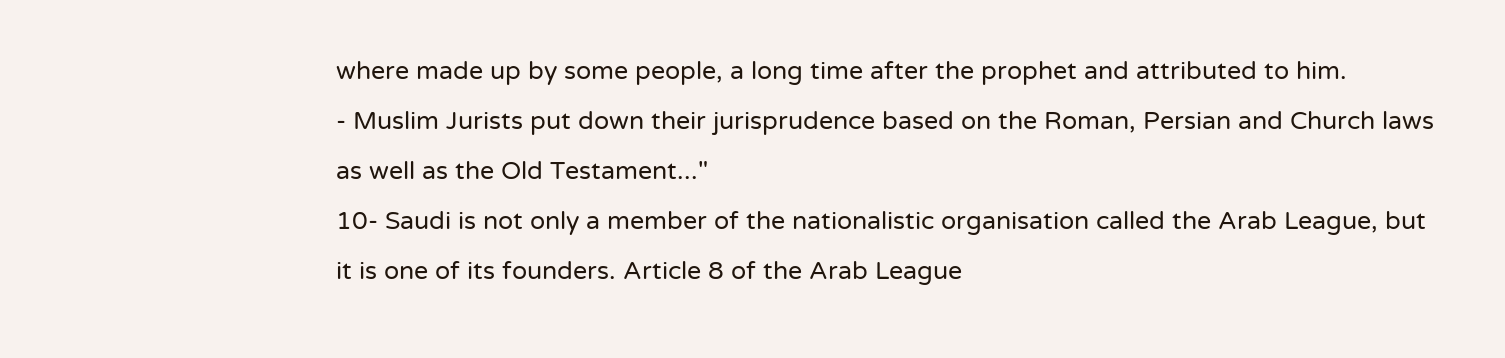where made up by some people, a long time after the prophet and attributed to him.
- Muslim Jurists put down their jurisprudence based on the Roman, Persian and Church laws as well as the Old Testament..."
10- Saudi is not only a member of the nationalistic organisation called the Arab League, but it is one of its founders. Article 8 of the Arab League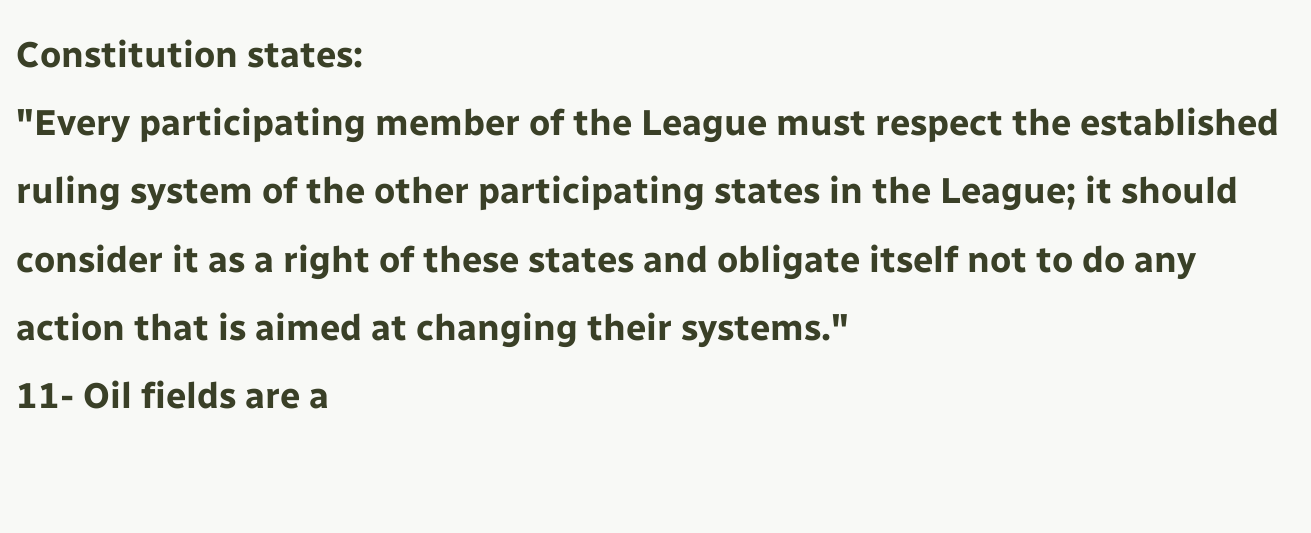Constitution states:
"Every participating member of the League must respect the established ruling system of the other participating states in the League; it should consider it as a right of these states and obligate itself not to do any action that is aimed at changing their systems."
11- Oil fields are a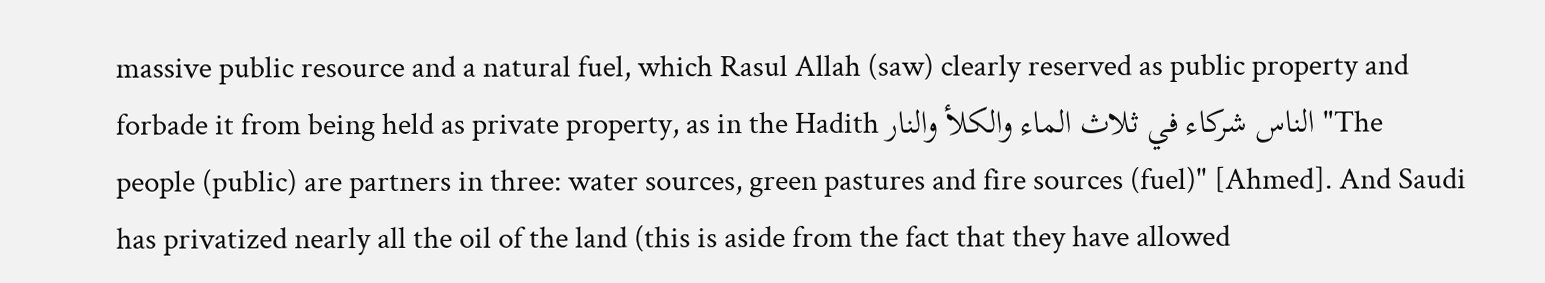massive public resource and a natural fuel, which Rasul Allah (saw) clearly reserved as public property and forbade it from being held as private property, as in the Hadith الناس شركاء في ثلاث الماء والكلأ والنار "The people (public) are partners in three: water sources, green pastures and fire sources (fuel)" [Ahmed]. And Saudi has privatized nearly all the oil of the land (this is aside from the fact that they have allowed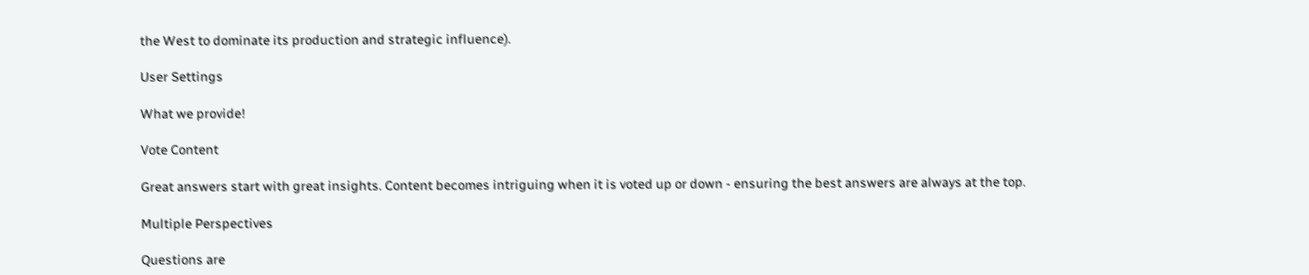the West to dominate its production and strategic influence).

User Settings

What we provide!

Vote Content

Great answers start with great insights. Content becomes intriguing when it is voted up or down - ensuring the best answers are always at the top.

Multiple Perspectives

Questions are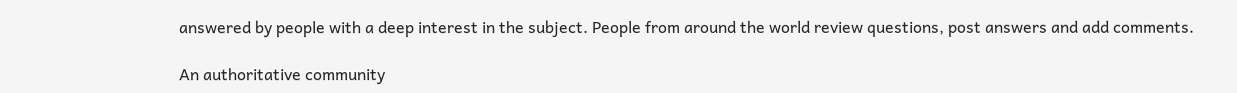answered by people with a deep interest in the subject. People from around the world review questions, post answers and add comments.

An authoritative community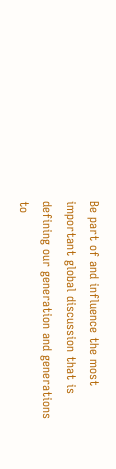Be part of and influence the most important global discussion that is defining our generation and generations to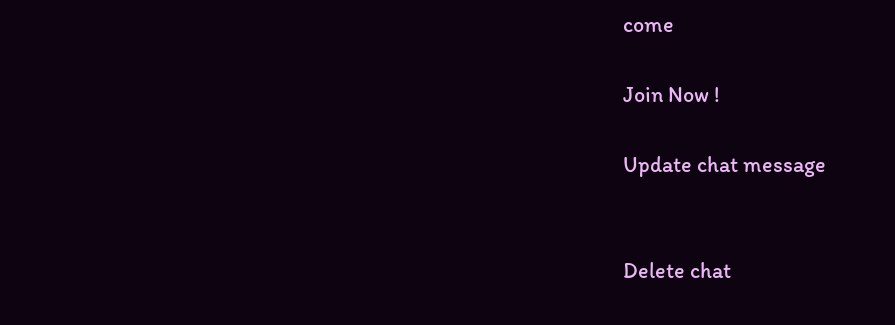come

Join Now !

Update chat message


Delete chat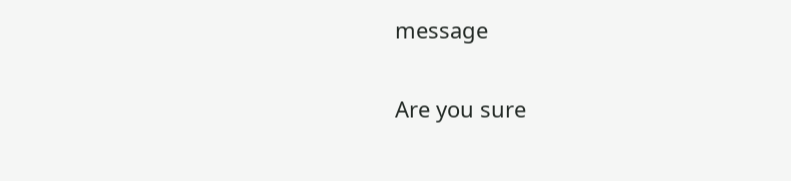message

Are you sure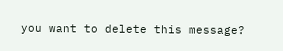you want to delete this message?